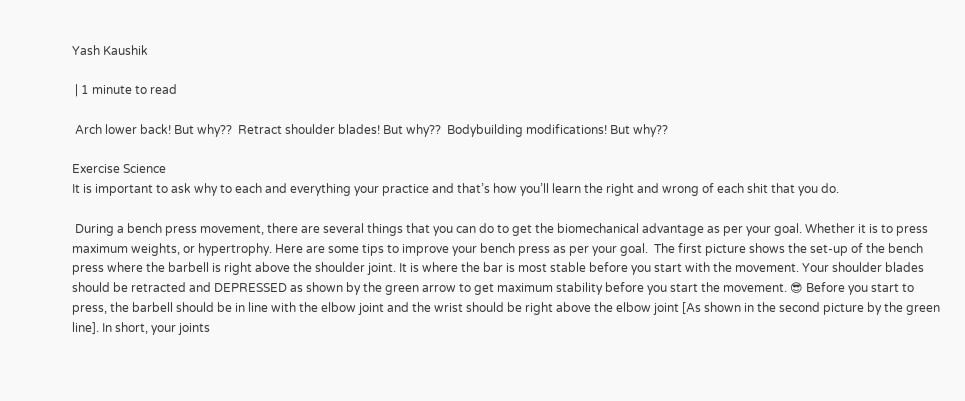Yash Kaushik

 | 1 minute to read

 Arch lower back! But why??  Retract shoulder blades! But why??  Bodybuilding modifications! But why??

Exercise Science
It is important to ask why to each and everything your practice and that’s how you’ll learn the right and wrong of each shit that you do.

 During a bench press movement, there are several things that you can do to get the biomechanical advantage as per your goal. Whether it is to press maximum weights, or hypertrophy. Here are some tips to improve your bench press as per your goal.  The first picture shows the set-up of the bench press where the barbell is right above the shoulder joint. It is where the bar is most stable before you start with the movement. Your shoulder blades should be retracted and DEPRESSED as shown by the green arrow to get maximum stability before you start the movement. 😎 Before you start to press, the barbell should be in line with the elbow joint and the wrist should be right above the elbow joint [As shown in the second picture by the green line]. In short, your joints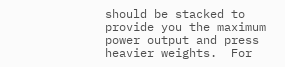should be stacked to provide you the maximum power output and press heavier weights.  For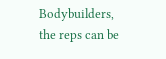Bodybuilders, the reps can be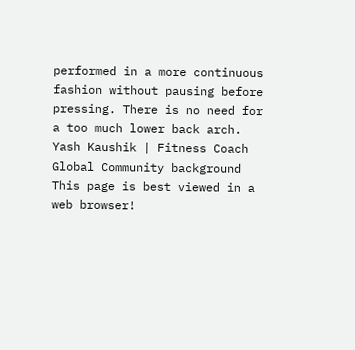performed in a more continuous fashion without pausing before pressing. There is no need for a too much lower back arch. Yash Kaushik | Fitness Coach
Global Community background
This page is best viewed in a web browser!